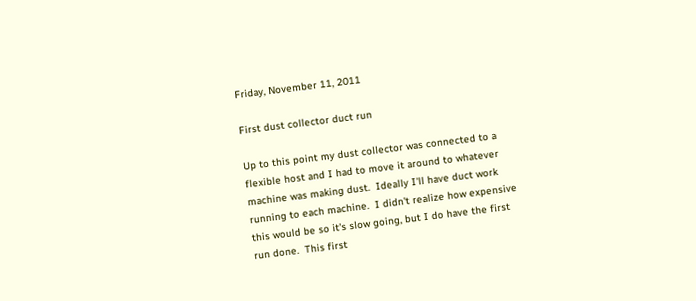Friday, November 11, 2011

First dust collector duct run

Up to this point my dust collector was connected to a flexible host and I had to move it around to whatever machine was making dust.  Ideally I'll have duct work running to each machine.  I didn't realize how expensive this would be so it's slow going, but I do have the first run done.  This first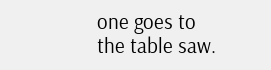one goes to the table saw.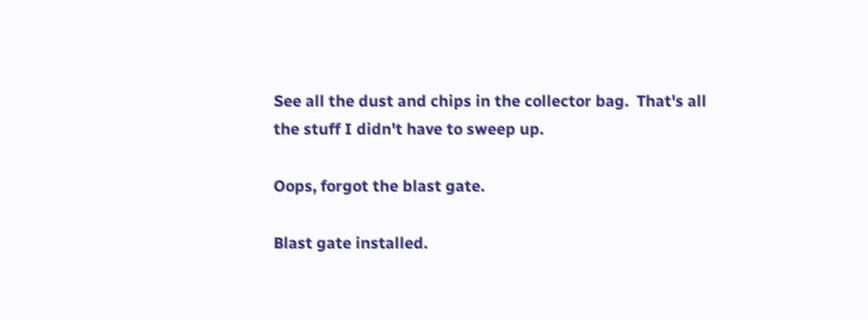See all the dust and chips in the collector bag.  That's all the stuff I didn't have to sweep up.

Oops, forgot the blast gate.

Blast gate installed.